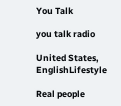You Talk

you talk radio

United States, EnglishLifestyle

Real people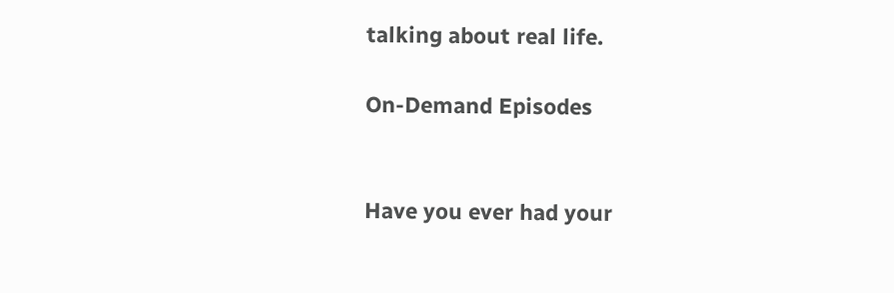talking about real life.

On-Demand Episodes


Have you ever had your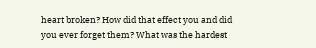heart broken? How did that effect you and did you ever forget them? What was the hardest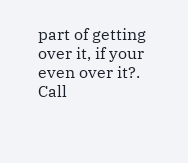part of getting over it, if your even over it?. Call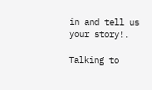in and tell us your story!.

Talking to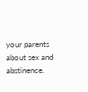your parents about sex and abstinence.